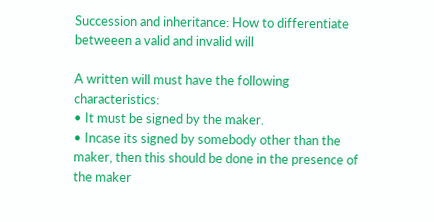Succession and inheritance: How to differentiate betweeen a valid and invalid will

A written will must have the following characteristics:
• It must be signed by the maker.
• Incase its signed by somebody other than the maker, then this should be done in the presence of the maker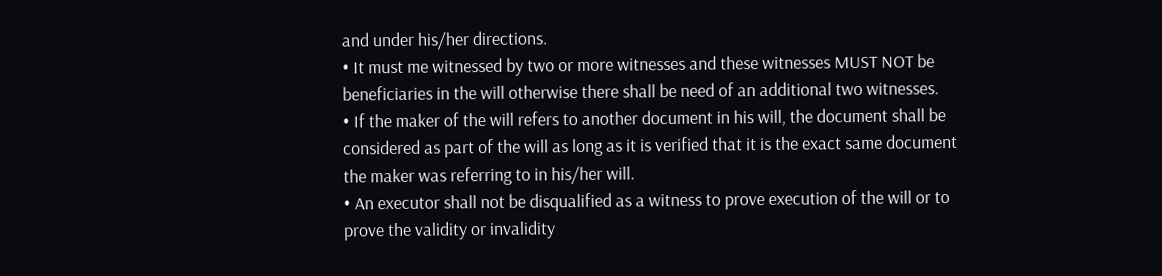and under his/her directions.
• It must me witnessed by two or more witnesses and these witnesses MUST NOT be beneficiaries in the will otherwise there shall be need of an additional two witnesses.
• If the maker of the will refers to another document in his will, the document shall be considered as part of the will as long as it is verified that it is the exact same document the maker was referring to in his/her will.
• An executor shall not be disqualified as a witness to prove execution of the will or to prove the validity or invalidity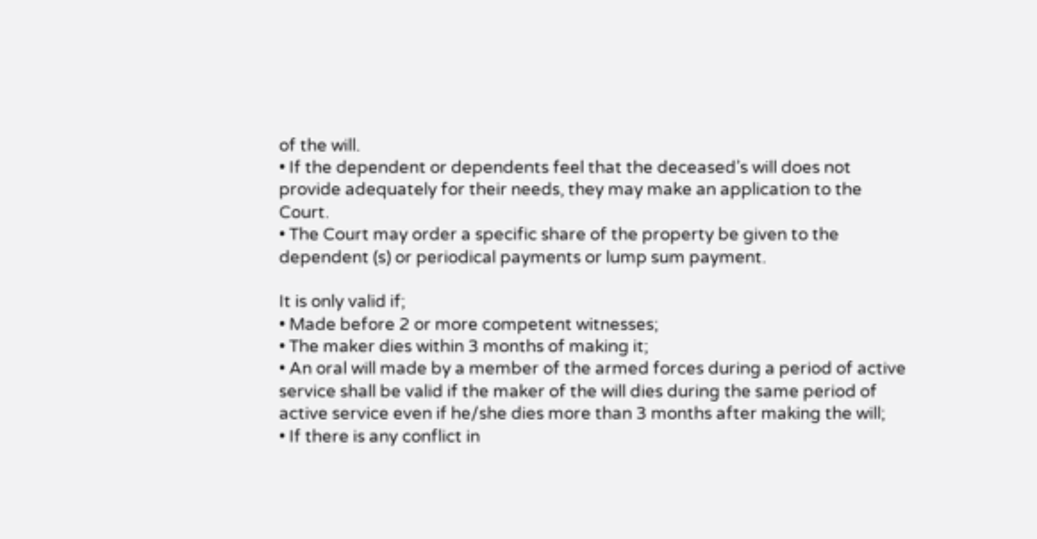of the will.
• If the dependent or dependents feel that the deceased’s will does not provide adequately for their needs, they may make an application to the Court.
• The Court may order a specific share of the property be given to the dependent (s) or periodical payments or lump sum payment.

It is only valid if;
• Made before 2 or more competent witnesses;
• The maker dies within 3 months of making it;
• An oral will made by a member of the armed forces during a period of active service shall be valid if the maker of the will dies during the same period of active service even if he/she dies more than 3 months after making the will;
• If there is any conflict in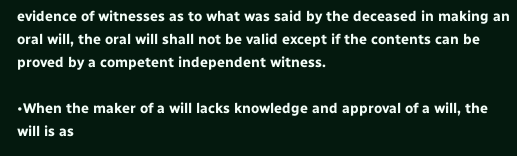evidence of witnesses as to what was said by the deceased in making an oral will, the oral will shall not be valid except if the contents can be proved by a competent independent witness.

•When the maker of a will lacks knowledge and approval of a will, the will is as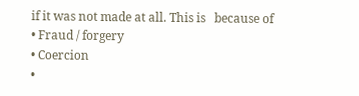if it was not made at all. This is   because of
• Fraud / forgery
• Coercion
•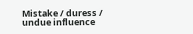Mistake / duress / undue influence